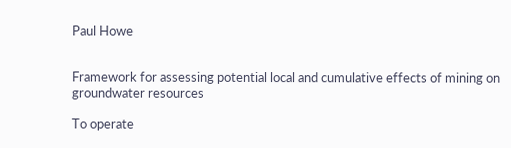Paul Howe


Framework for assessing potential local and cumulative effects of mining on groundwater resources

To operate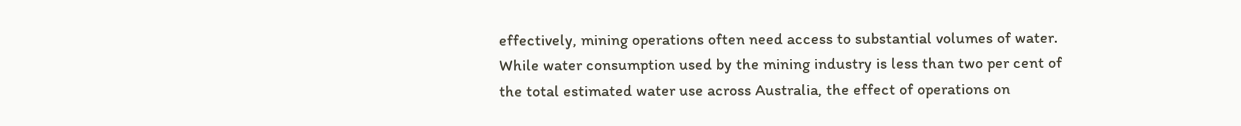effectively, mining operations often need access to substantial volumes of water. While water consumption used by the mining industry is less than two per cent of the total estimated water use across Australia, the effect of operations on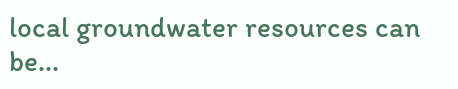local groundwater resources can be...